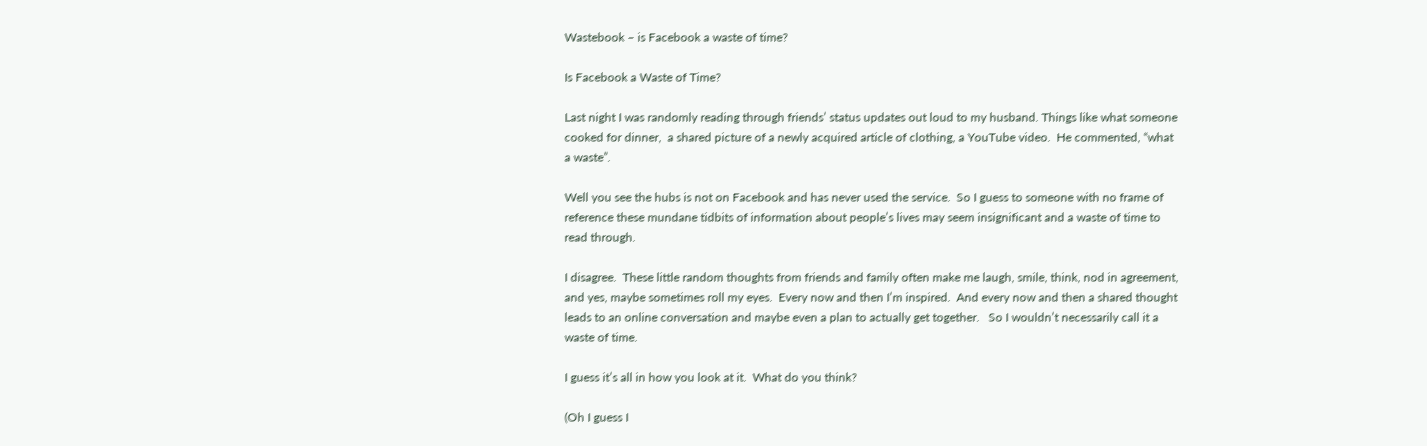Wastebook – is Facebook a waste of time?

Is Facebook a Waste of Time?

Last night I was randomly reading through friends’ status updates out loud to my husband. Things like what someone cooked for dinner,  a shared picture of a newly acquired article of clothing, a YouTube video.  He commented, “what a waste”.

Well you see the hubs is not on Facebook and has never used the service.  So I guess to someone with no frame of reference these mundane tidbits of information about people’s lives may seem insignificant and a waste of time to read through.

I disagree.  These little random thoughts from friends and family often make me laugh, smile, think, nod in agreement, and yes, maybe sometimes roll my eyes.  Every now and then I’m inspired.  And every now and then a shared thought leads to an online conversation and maybe even a plan to actually get together.   So I wouldn’t necessarily call it a waste of time.

I guess it’s all in how you look at it.  What do you think?

(Oh I guess I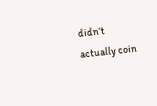didn’t actually coin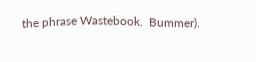the phrase Wastebook.  Bummer).